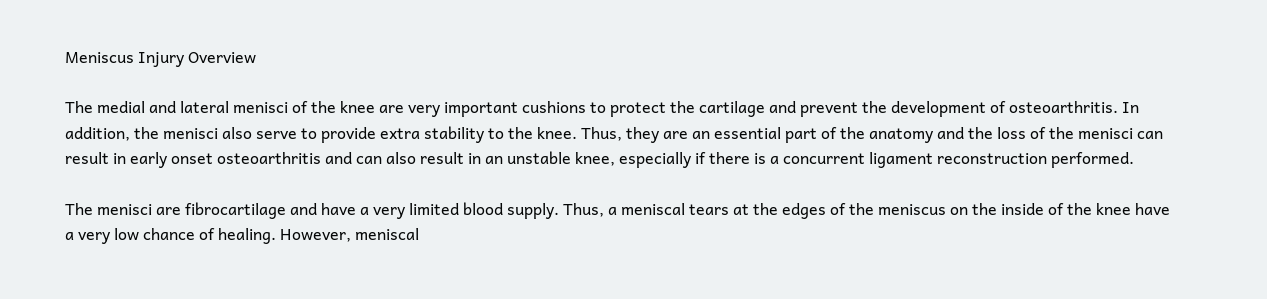Meniscus Injury Overview

The medial and lateral menisci of the knee are very important cushions to protect the cartilage and prevent the development of osteoarthritis. In addition, the menisci also serve to provide extra stability to the knee. Thus, they are an essential part of the anatomy and the loss of the menisci can result in early onset osteoarthritis and can also result in an unstable knee, especially if there is a concurrent ligament reconstruction performed.

The menisci are fibrocartilage and have a very limited blood supply. Thus, a meniscal tears at the edges of the meniscus on the inside of the knee have a very low chance of healing. However, meniscal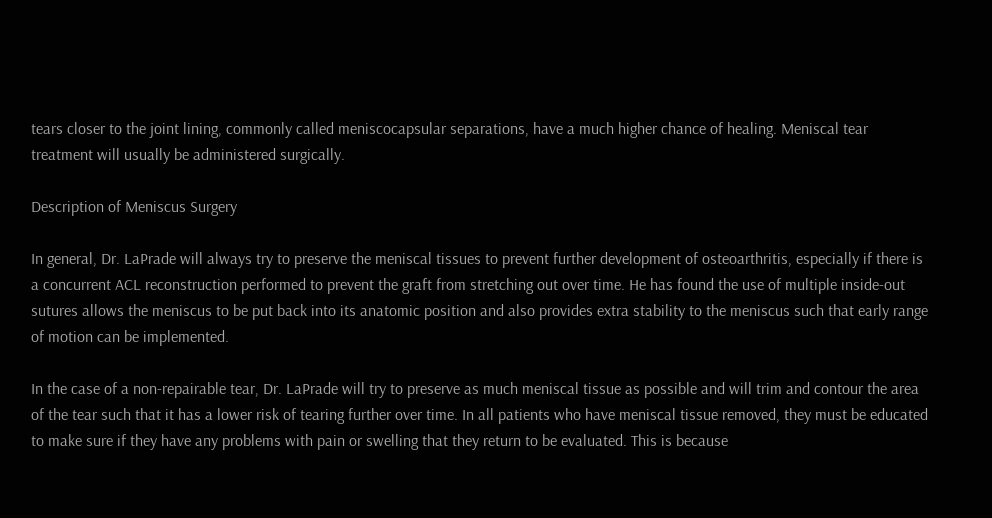tears closer to the joint lining, commonly called meniscocapsular separations, have a much higher chance of healing. Meniscal tear treatment will usually be administered surgically.

Description of Meniscus Surgery

In general, Dr. LaPrade will always try to preserve the meniscal tissues to prevent further development of osteoarthritis, especially if there is a concurrent ACL reconstruction performed to prevent the graft from stretching out over time. He has found the use of multiple inside-out sutures allows the meniscus to be put back into its anatomic position and also provides extra stability to the meniscus such that early range of motion can be implemented.

In the case of a non-repairable tear, Dr. LaPrade will try to preserve as much meniscal tissue as possible and will trim and contour the area of the tear such that it has a lower risk of tearing further over time. In all patients who have meniscal tissue removed, they must be educated to make sure if they have any problems with pain or swelling that they return to be evaluated. This is because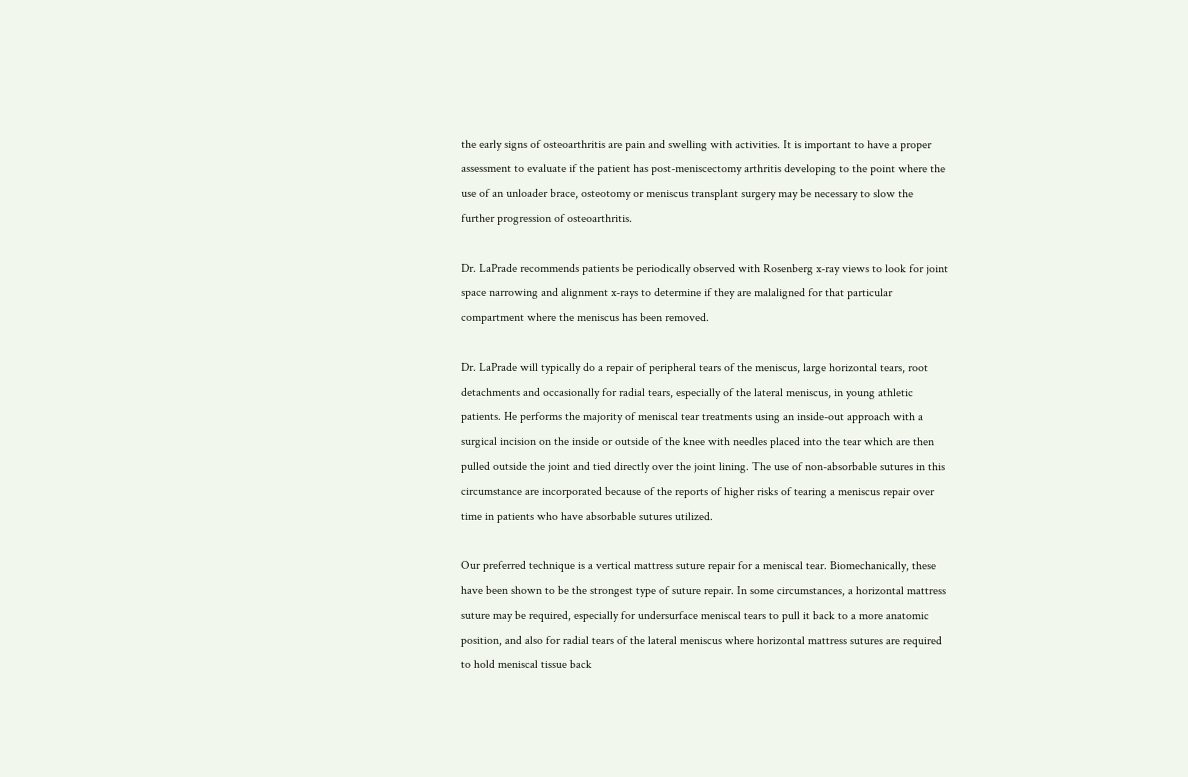the early signs of osteoarthritis are pain and swelling with activities. It is important to have a proper assessment to evaluate if the patient has post-meniscectomy arthritis developing to the point where the use of an unloader brace, osteotomy or meniscus transplant surgery may be necessary to slow the further progression of osteoarthritis.

Dr. LaPrade recommends patients be periodically observed with Rosenberg x-ray views to look for joint space narrowing and alignment x-rays to determine if they are malaligned for that particular compartment where the meniscus has been removed.

Dr. LaPrade will typically do a repair of peripheral tears of the meniscus, large horizontal tears, root detachments and occasionally for radial tears, especially of the lateral meniscus, in young athletic patients. He performs the majority of meniscal tear treatments using an inside-out approach with a surgical incision on the inside or outside of the knee with needles placed into the tear which are then pulled outside the joint and tied directly over the joint lining. The use of non-absorbable sutures in this circumstance are incorporated because of the reports of higher risks of tearing a meniscus repair over time in patients who have absorbable sutures utilized.

Our preferred technique is a vertical mattress suture repair for a meniscal tear. Biomechanically, these have been shown to be the strongest type of suture repair. In some circumstances, a horizontal mattress suture may be required, especially for undersurface meniscal tears to pull it back to a more anatomic position, and also for radial tears of the lateral meniscus where horizontal mattress sutures are required to hold meniscal tissue back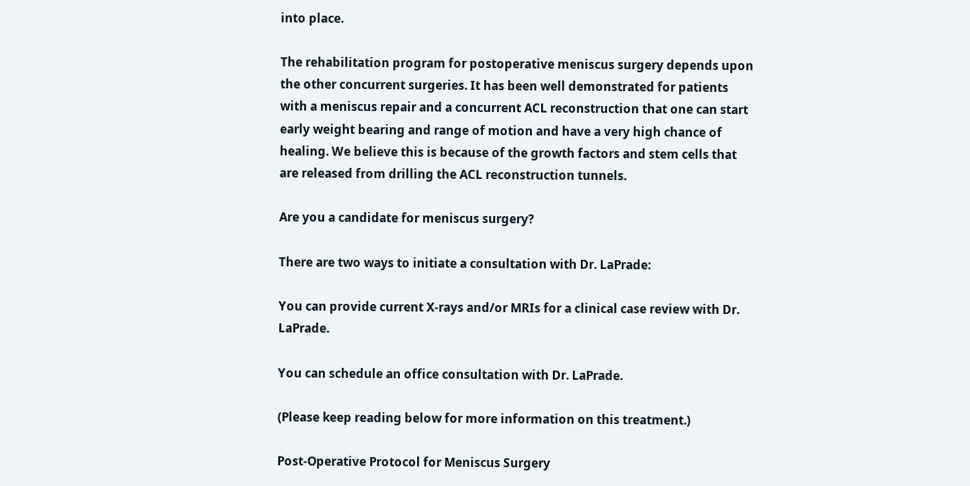into place.

The rehabilitation program for postoperative meniscus surgery depends upon the other concurrent surgeries. It has been well demonstrated for patients with a meniscus repair and a concurrent ACL reconstruction that one can start early weight bearing and range of motion and have a very high chance of healing. We believe this is because of the growth factors and stem cells that are released from drilling the ACL reconstruction tunnels.

Are you a candidate for meniscus surgery?

There are two ways to initiate a consultation with Dr. LaPrade:

You can provide current X-rays and/or MRIs for a clinical case review with Dr. LaPrade.

You can schedule an office consultation with Dr. LaPrade.

(Please keep reading below for more information on this treatment.)

Post-Operative Protocol for Meniscus Surgery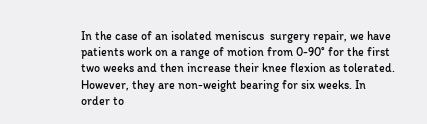In the case of an isolated meniscus  surgery repair, we have patients work on a range of motion from 0-90° for the first two weeks and then increase their knee flexion as tolerated. However, they are non-weight bearing for six weeks. In order to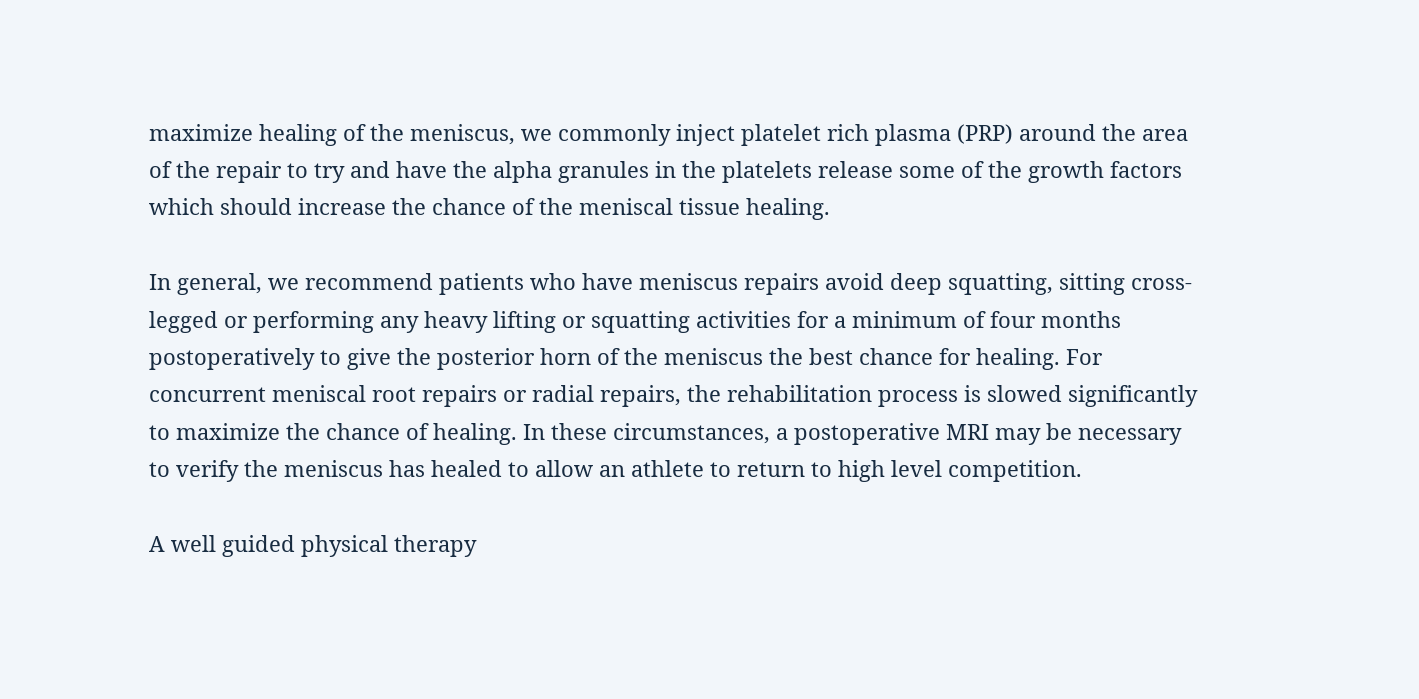maximize healing of the meniscus, we commonly inject platelet rich plasma (PRP) around the area of the repair to try and have the alpha granules in the platelets release some of the growth factors which should increase the chance of the meniscal tissue healing.

In general, we recommend patients who have meniscus repairs avoid deep squatting, sitting cross-legged or performing any heavy lifting or squatting activities for a minimum of four months postoperatively to give the posterior horn of the meniscus the best chance for healing. For concurrent meniscal root repairs or radial repairs, the rehabilitation process is slowed significantly to maximize the chance of healing. In these circumstances, a postoperative MRI may be necessary to verify the meniscus has healed to allow an athlete to return to high level competition.

A well guided physical therapy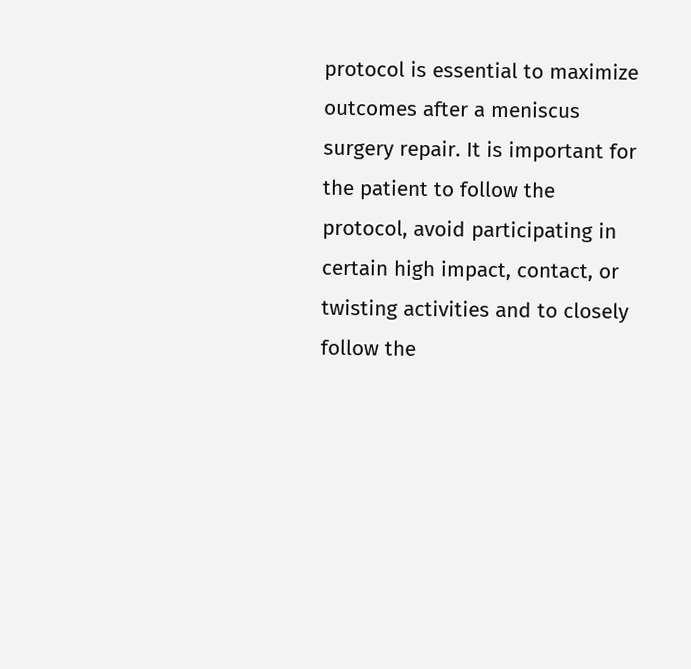protocol is essential to maximize outcomes after a meniscus surgery repair. It is important for the patient to follow the protocol, avoid participating in certain high impact, contact, or twisting activities and to closely follow the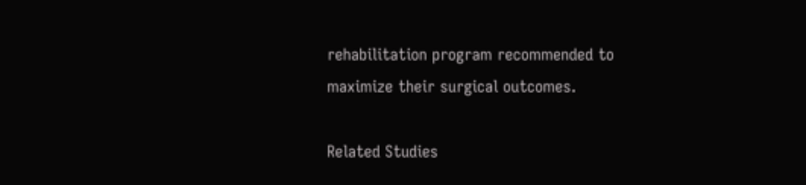rehabilitation program recommended to maximize their surgical outcomes.

Related Studies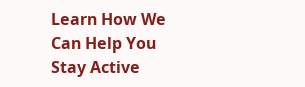Learn How We Can Help You Stay Active